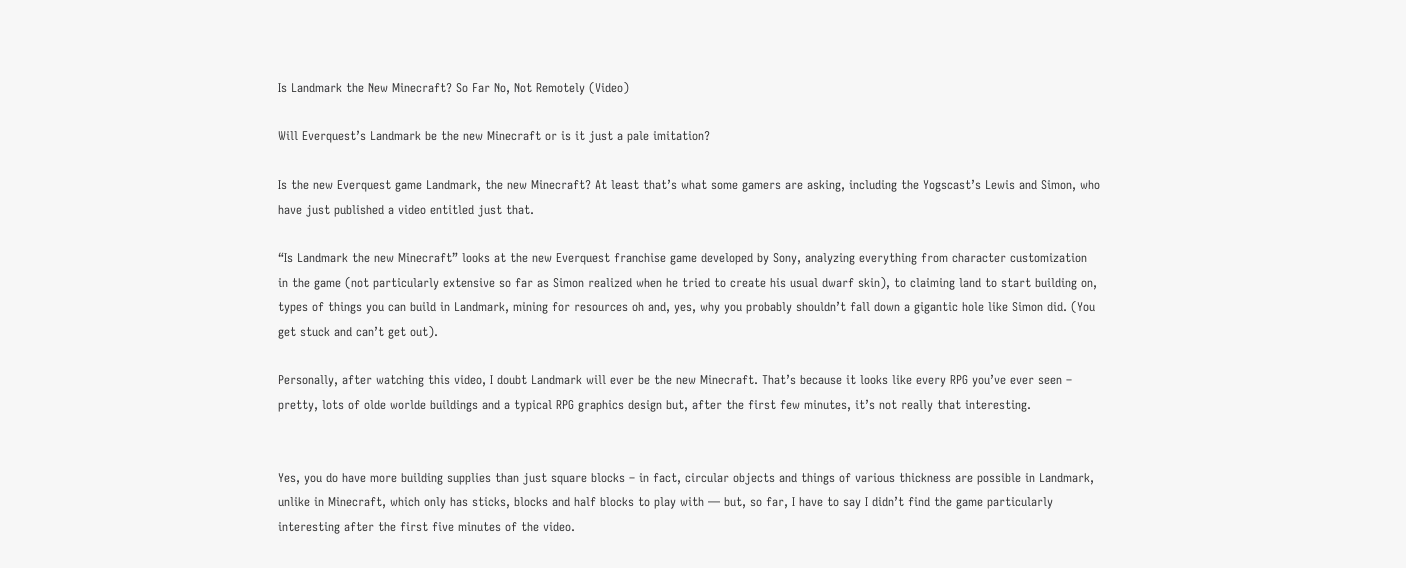Is Landmark the New Minecraft? So Far No, Not Remotely (Video)

Will Everquest’s Landmark be the new Minecraft or is it just a pale imitation?

Is the new Everquest game Landmark, the new Minecraft? At least that’s what some gamers are asking, including the Yogscast’s Lewis and Simon, who have just published a video entitled just that.

“Is Landmark the new Minecraft” looks at the new Everquest franchise game developed by Sony, analyzing everything from character customization in the game (not particularly extensive so far as Simon realized when he tried to create his usual dwarf skin), to claiming land to start building on, types of things you can build in Landmark, mining for resources oh and, yes, why you probably shouldn’t fall down a gigantic hole like Simon did. (You get stuck and can’t get out).

Personally, after watching this video, I doubt Landmark will ever be the new Minecraft. That’s because it looks like every RPG you’ve ever seen – pretty, lots of olde worlde buildings and a typical RPG graphics design but, after the first few minutes, it’s not really that interesting.


Yes, you do have more building supplies than just square blocks – in fact, circular objects and things of various thickness are possible in Landmark, unlike in Minecraft, which only has sticks, blocks and half blocks to play with — but, so far, I have to say I didn’t find the game particularly interesting after the first five minutes of the video.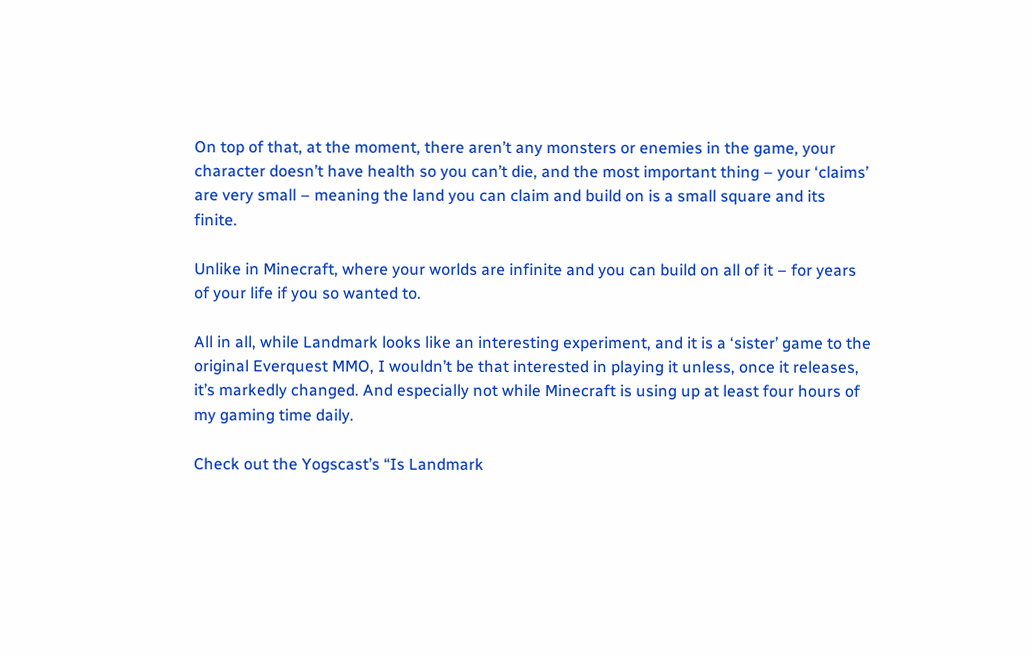On top of that, at the moment, there aren’t any monsters or enemies in the game, your character doesn’t have health so you can’t die, and the most important thing – your ‘claims’ are very small – meaning the land you can claim and build on is a small square and its finite.

Unlike in Minecraft, where your worlds are infinite and you can build on all of it – for years of your life if you so wanted to.

All in all, while Landmark looks like an interesting experiment, and it is a ‘sister’ game to the original Everquest MMO, I wouldn’t be that interested in playing it unless, once it releases, it’s markedly changed. And especially not while Minecraft is using up at least four hours of my gaming time daily.

Check out the Yogscast’s “Is Landmark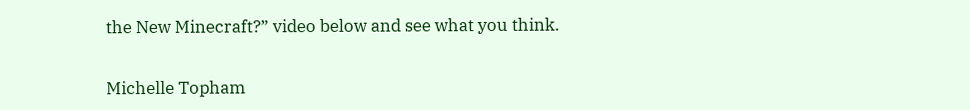the New Minecraft?” video below and see what you think.


Michelle Topham